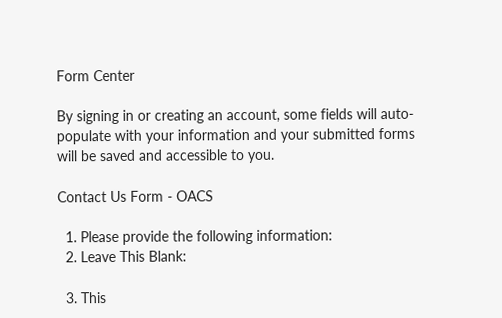Form Center

By signing in or creating an account, some fields will auto-populate with your information and your submitted forms will be saved and accessible to you.

Contact Us Form - OACS

  1. Please provide the following information:
  2. Leave This Blank:

  3. This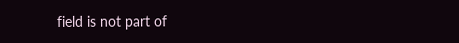field is not part of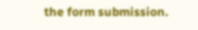the form submission.